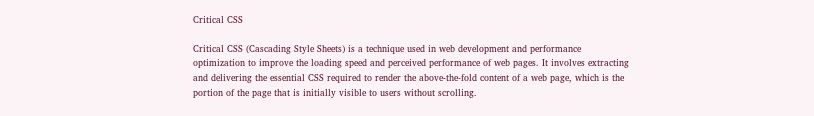Critical CSS

Critical CSS (Cascading Style Sheets) is a technique used in web development and performance optimization to improve the loading speed and perceived performance of web pages. It involves extracting and delivering the essential CSS required to render the above-the-fold content of a web page, which is the portion of the page that is initially visible to users without scrolling.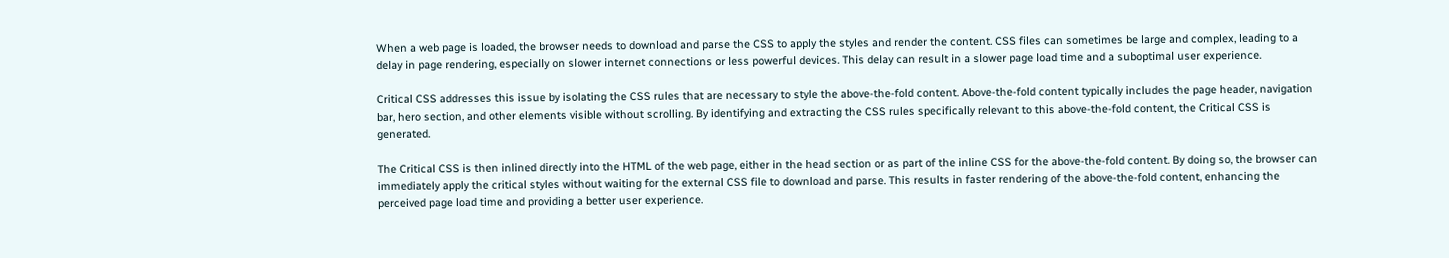When a web page is loaded, the browser needs to download and parse the CSS to apply the styles and render the content. CSS files can sometimes be large and complex, leading to a delay in page rendering, especially on slower internet connections or less powerful devices. This delay can result in a slower page load time and a suboptimal user experience.

Critical CSS addresses this issue by isolating the CSS rules that are necessary to style the above-the-fold content. Above-the-fold content typically includes the page header, navigation bar, hero section, and other elements visible without scrolling. By identifying and extracting the CSS rules specifically relevant to this above-the-fold content, the Critical CSS is generated.

The Critical CSS is then inlined directly into the HTML of the web page, either in the head section or as part of the inline CSS for the above-the-fold content. By doing so, the browser can immediately apply the critical styles without waiting for the external CSS file to download and parse. This results in faster rendering of the above-the-fold content, enhancing the perceived page load time and providing a better user experience.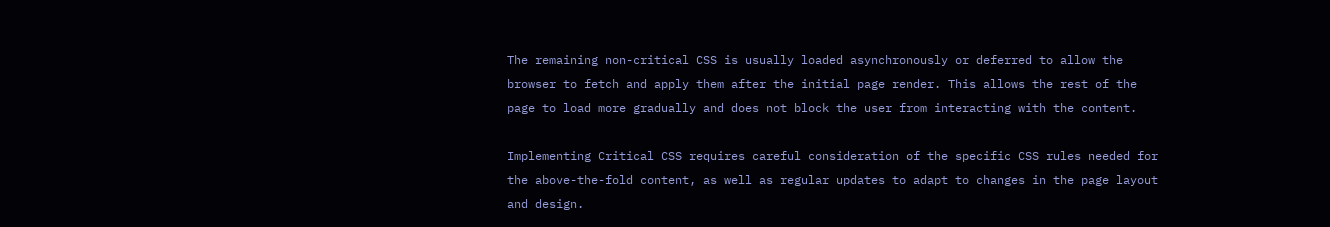The remaining non-critical CSS is usually loaded asynchronously or deferred to allow the browser to fetch and apply them after the initial page render. This allows the rest of the page to load more gradually and does not block the user from interacting with the content.

Implementing Critical CSS requires careful consideration of the specific CSS rules needed for the above-the-fold content, as well as regular updates to adapt to changes in the page layout and design.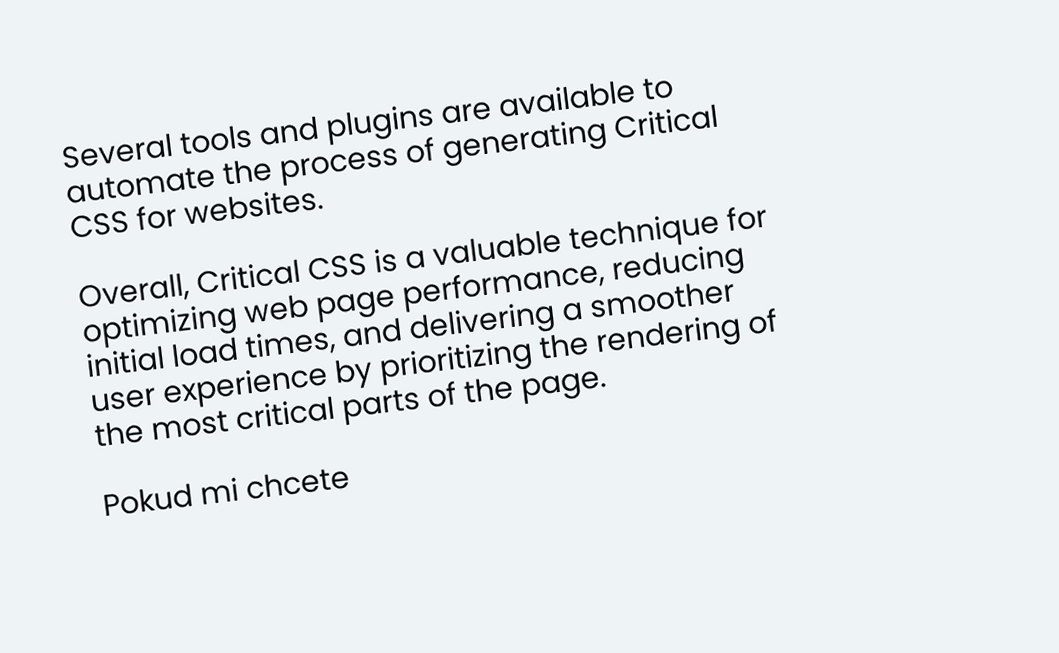Several tools and plugins are available to automate the process of generating Critical CSS for websites.

Overall, Critical CSS is a valuable technique for optimizing web page performance, reducing initial load times, and delivering a smoother user experience by prioritizing the rendering of the most critical parts of the page.

Pokud mi chcete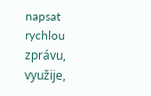napsat rychlou zprávu, využije,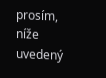prosím, níže uvedený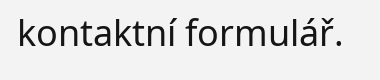kontaktní formulář.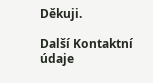Děkuji.

Další Kontaktní údaje